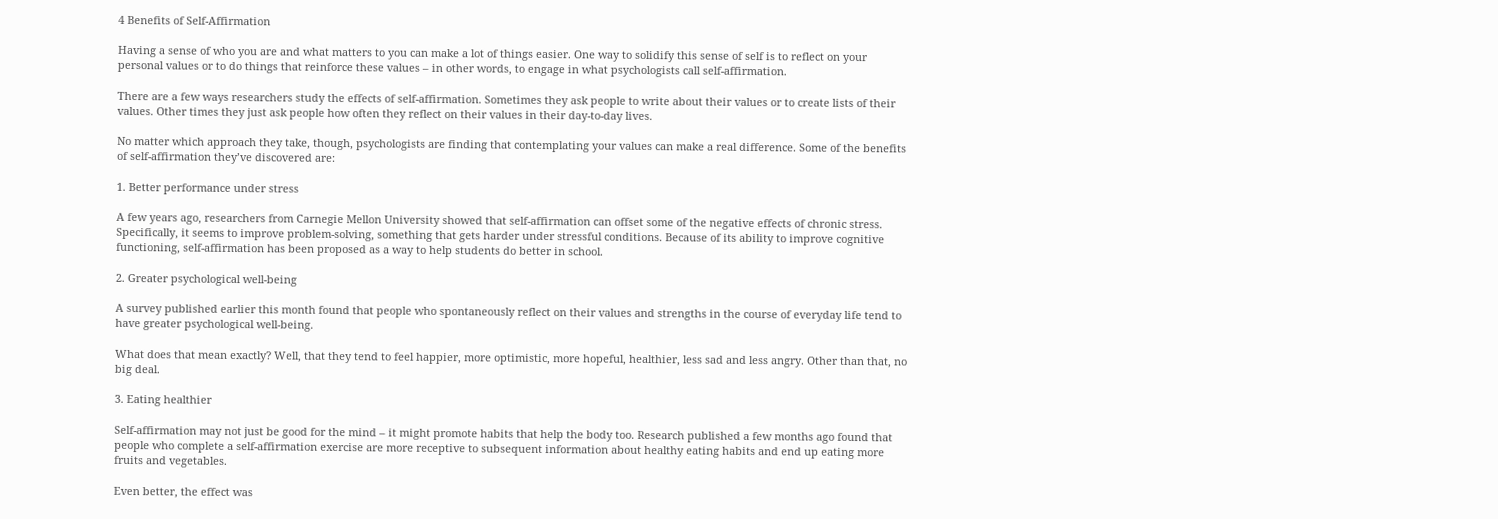4 Benefits of Self-Affirmation

Having a sense of who you are and what matters to you can make a lot of things easier. One way to solidify this sense of self is to reflect on your personal values or to do things that reinforce these values – in other words, to engage in what psychologists call self-affirmation.

There are a few ways researchers study the effects of self-affirmation. Sometimes they ask people to write about their values or to create lists of their values. Other times they just ask people how often they reflect on their values in their day-to-day lives.

No matter which approach they take, though, psychologists are finding that contemplating your values can make a real difference. Some of the benefits of self-affirmation they’ve discovered are:

1. Better performance under stress

A few years ago, researchers from Carnegie Mellon University showed that self-affirmation can offset some of the negative effects of chronic stress. Specifically, it seems to improve problem-solving, something that gets harder under stressful conditions. Because of its ability to improve cognitive functioning, self-affirmation has been proposed as a way to help students do better in school.

2. Greater psychological well-being

A survey published earlier this month found that people who spontaneously reflect on their values and strengths in the course of everyday life tend to have greater psychological well-being.

What does that mean exactly? Well, that they tend to feel happier, more optimistic, more hopeful, healthier, less sad and less angry. Other than that, no big deal.

3. Eating healthier

Self-affirmation may not just be good for the mind – it might promote habits that help the body too. Research published a few months ago found that people who complete a self-affirmation exercise are more receptive to subsequent information about healthy eating habits and end up eating more fruits and vegetables.

Even better, the effect was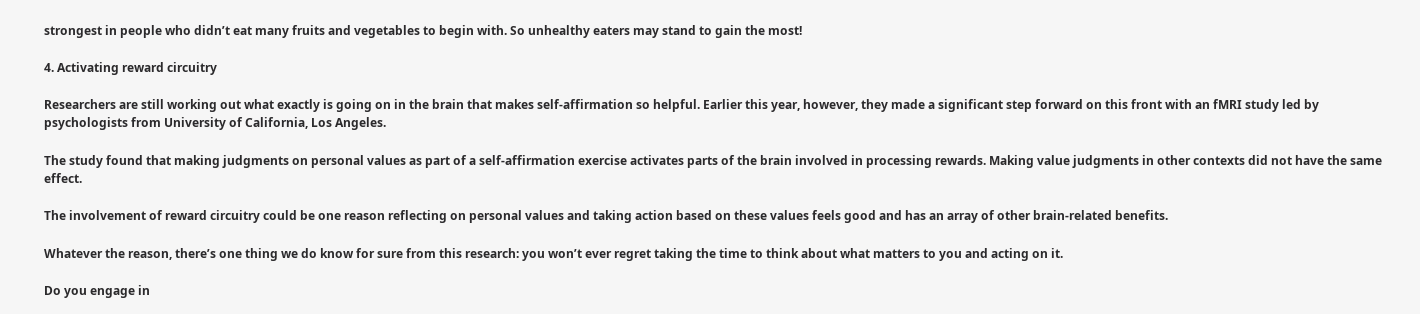strongest in people who didn’t eat many fruits and vegetables to begin with. So unhealthy eaters may stand to gain the most!

4. Activating reward circuitry

Researchers are still working out what exactly is going on in the brain that makes self-affirmation so helpful. Earlier this year, however, they made a significant step forward on this front with an fMRI study led by psychologists from University of California, Los Angeles.

The study found that making judgments on personal values as part of a self-affirmation exercise activates parts of the brain involved in processing rewards. Making value judgments in other contexts did not have the same effect.

The involvement of reward circuitry could be one reason reflecting on personal values and taking action based on these values feels good and has an array of other brain-related benefits.

Whatever the reason, there’s one thing we do know for sure from this research: you won’t ever regret taking the time to think about what matters to you and acting on it.

Do you engage in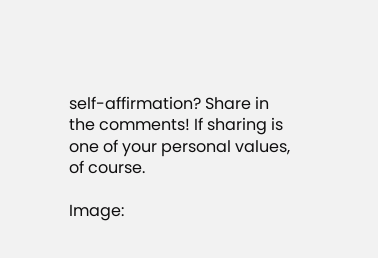self-affirmation? Share in the comments! If sharing is one of your personal values, of course.

Image: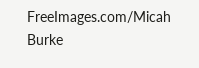FreeImages.com/Micah Burke